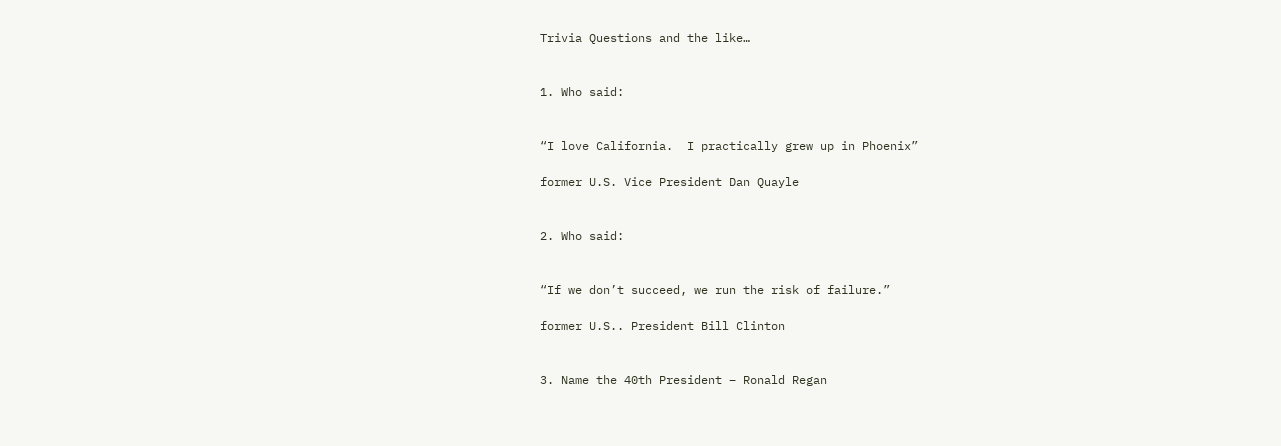Trivia Questions and the like…


1. Who said:


“I love California.  I practically grew up in Phoenix”

former U.S. Vice President Dan Quayle


2. Who said:


“If we don’t succeed, we run the risk of failure.”

former U.S.. President Bill Clinton


3. Name the 40th President – Ronald Regan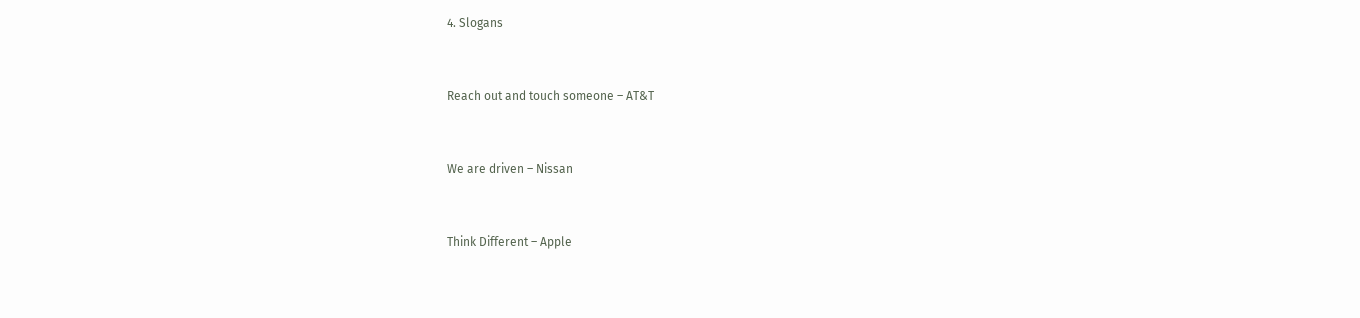4. Slogans


Reach out and touch someone – AT&T


We are driven – Nissan


Think Different – Apple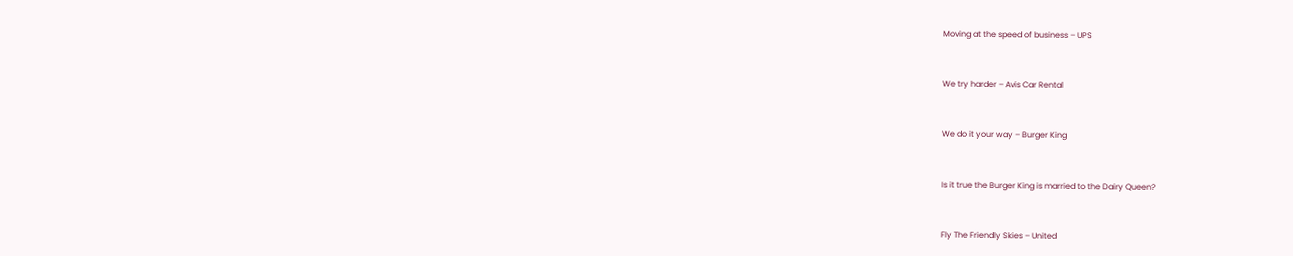Moving at the speed of business – UPS


We try harder – Avis Car Rental


We do it your way – Burger King


Is it true the Burger King is married to the Dairy Queen?


Fly The Friendly Skies – United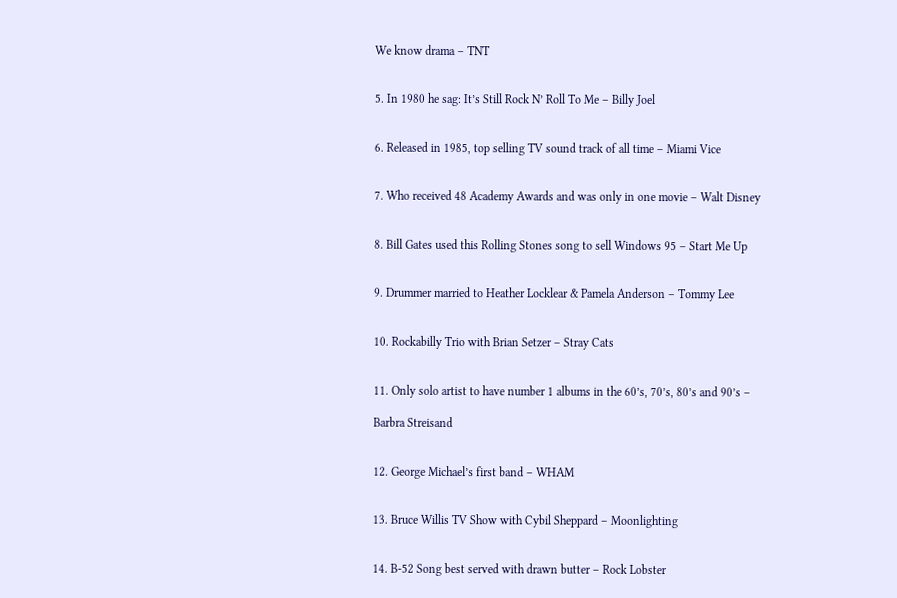We know drama – TNT


5. In 1980 he sag: It’s Still Rock N’ Roll To Me – Billy Joel


6. Released in 1985, top selling TV sound track of all time – Miami Vice


7. Who received 48 Academy Awards and was only in one movie – Walt Disney


8. Bill Gates used this Rolling Stones song to sell Windows 95 – Start Me Up


9. Drummer married to Heather Locklear & Pamela Anderson – Tommy Lee


10. Rockabilly Trio with Brian Setzer – Stray Cats


11. Only solo artist to have number 1 albums in the 60’s, 70’s, 80’s and 90’s –

Barbra Streisand


12. George Michael’s first band – WHAM


13. Bruce Willis TV Show with Cybil Sheppard – Moonlighting


14. B-52 Song best served with drawn butter – Rock Lobster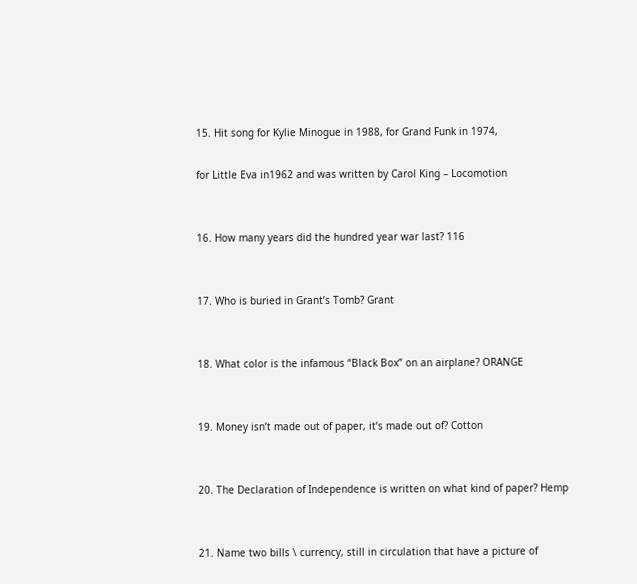15. Hit song for Kylie Minogue in 1988, for Grand Funk in 1974,

for Little Eva in1962 and was written by Carol King – Locomotion


16. How many years did the hundred year war last? 116


17. Who is buried in Grant’s Tomb? Grant


18. What color is the infamous “Black Box” on an airplane? ORANGE


19. Money isn’t made out of paper, it’s made out of? Cotton


20. The Declaration of Independence is written on what kind of paper? Hemp


21. Name two bills \ currency, still in circulation that have a picture of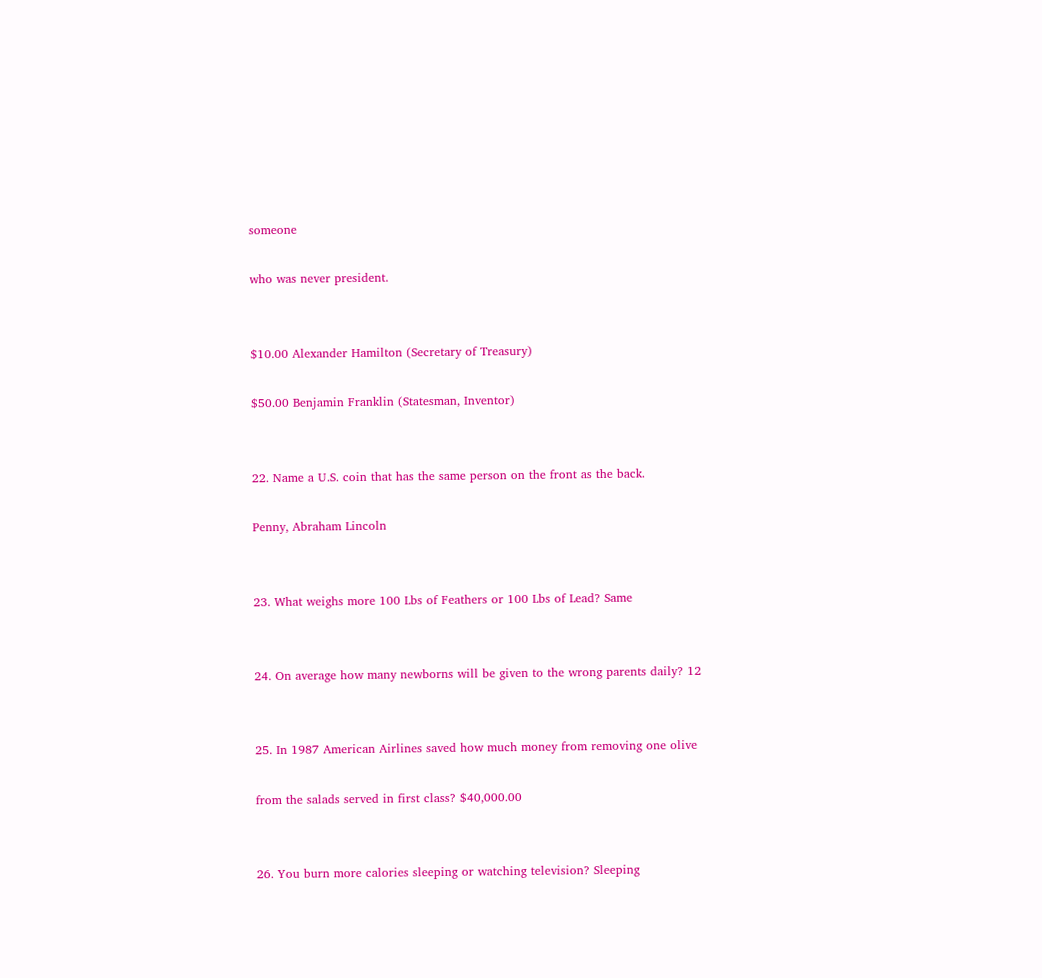someone

who was never president.


$10.00 Alexander Hamilton (Secretary of Treasury)

$50.00 Benjamin Franklin (Statesman, Inventor)


22. Name a U.S. coin that has the same person on the front as the back.

Penny, Abraham Lincoln


23. What weighs more 100 Lbs of Feathers or 100 Lbs of Lead? Same


24. On average how many newborns will be given to the wrong parents daily? 12


25. In 1987 American Airlines saved how much money from removing one olive

from the salads served in first class? $40,000.00


26. You burn more calories sleeping or watching television? Sleeping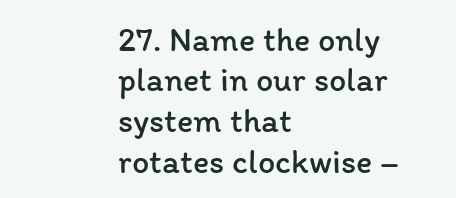27. Name the only planet in our solar system that rotates clockwise –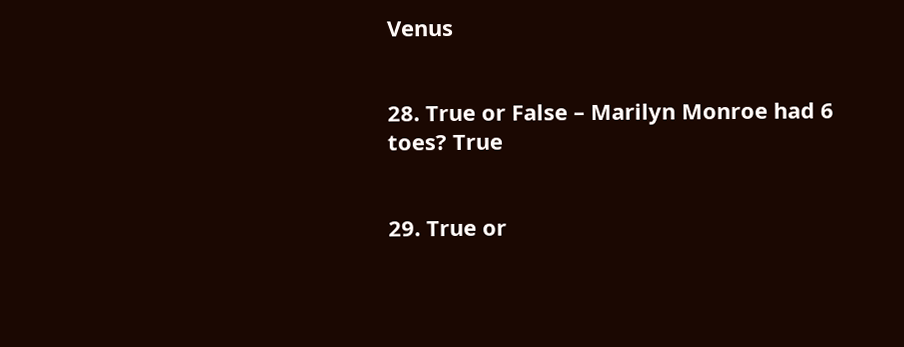Venus


28. True or False – Marilyn Monroe had 6 toes? True


29. True or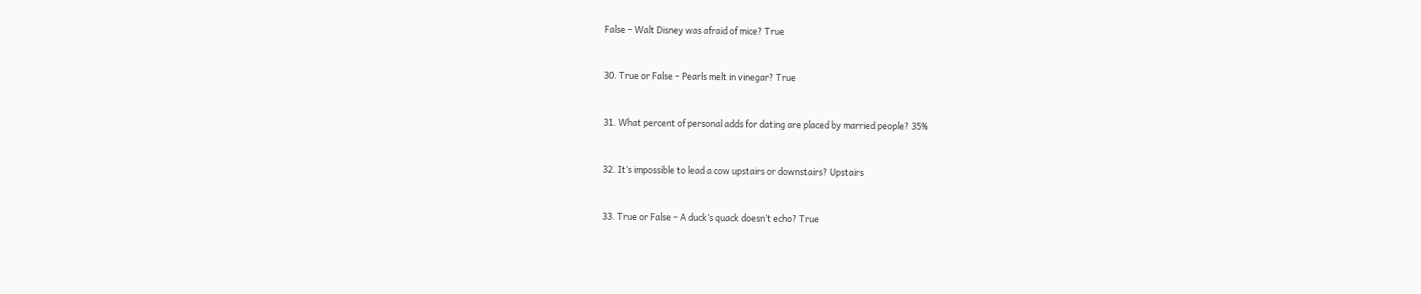False – Walt Disney was afraid of mice? True


30. True or False – Pearls melt in vinegar? True


31. What percent of personal adds for dating are placed by married people? 35%


32. It’s impossible to lead a cow upstairs or downstairs? Upstairs


33. True or False – A duck’s quack doesn’t echo? True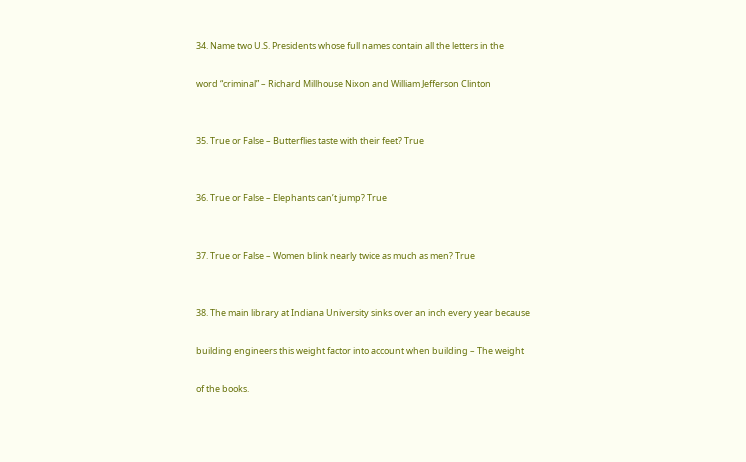34. Name two U.S. Presidents whose full names contain all the letters in the

word “criminal” – Richard Millhouse Nixon and William Jefferson Clinton


35. True or False – Butterflies taste with their feet? True


36. True or False – Elephants can’t jump? True


37. True or False – Women blink nearly twice as much as men? True


38. The main library at Indiana University sinks over an inch every year because

building engineers this weight factor into account when building – The weight

of the books.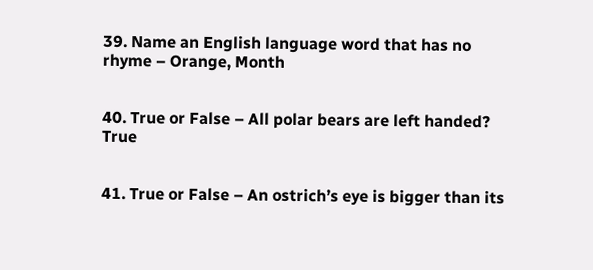39. Name an English language word that has no rhyme – Orange, Month


40. True or False – All polar bears are left handed? True


41. True or False – An ostrich’s eye is bigger than its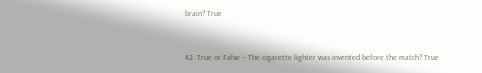brain? True


42. True or False – The cigarette lighter was invented before the match? True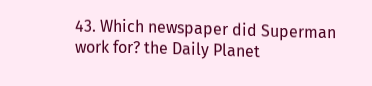43. Which newspaper did Superman work for? the Daily Planet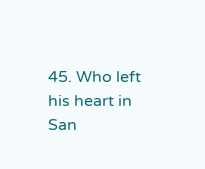45. Who left his heart in San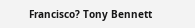Francisco? Tony Bennett